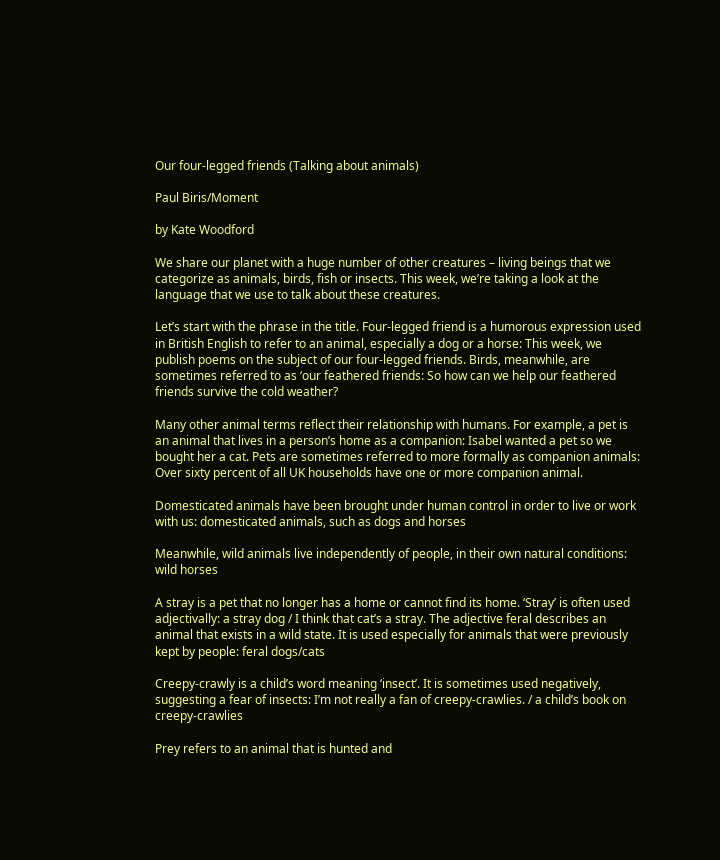Our four-legged friends (Talking about animals)

Paul Biris/Moment

by Kate Woodford

We share our planet with a huge number of other creatures – living beings that we categorize as animals, birds, fish or insects. This week, we’re taking a look at the language that we use to talk about these creatures.

Let’s start with the phrase in the title. Four-legged friend is a humorous expression used in British English to refer to an animal, especially a dog or a horse: This week, we publish poems on the subject of our four-legged friends. Birds, meanwhile, are sometimes referred to as ‘our feathered friends: So how can we help our feathered friends survive the cold weather?

Many other animal terms reflect their relationship with humans. For example, a pet is an animal that lives in a person’s home as a companion: Isabel wanted a pet so we bought her a cat. Pets are sometimes referred to more formally as companion animals: Over sixty percent of all UK households have one or more companion animal.

Domesticated animals have been brought under human control in order to live or work with us: domesticated animals, such as dogs and horses

Meanwhile, wild animals live independently of people, in their own natural conditions: wild horses

A stray is a pet that no longer has a home or cannot find its home. ‘Stray’ is often used adjectivally: a stray dog / I think that cat’s a stray. The adjective feral describes an animal that exists in a wild state. It is used especially for animals that were previously kept by people: feral dogs/cats

Creepy-crawly is a child’s word meaning ‘insect’. It is sometimes used negatively, suggesting a fear of insects: I’m not really a fan of creepy-crawlies. / a child’s book on creepy-crawlies

Prey refers to an animal that is hunted and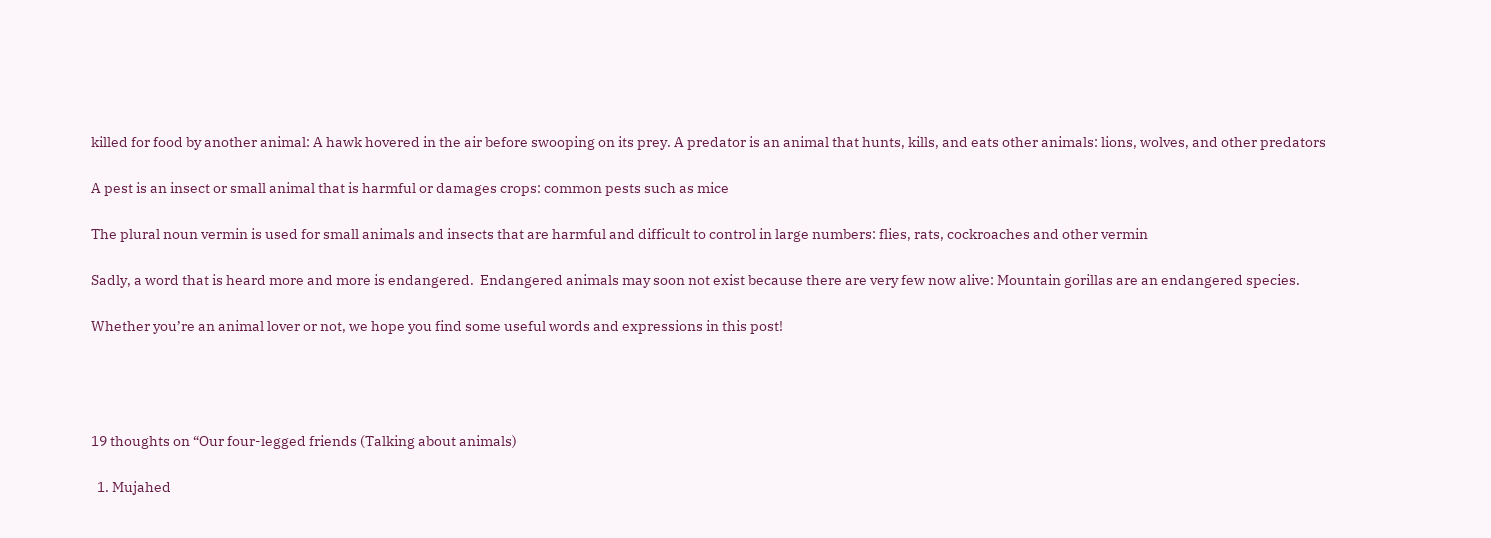killed for food by another animal: A hawk hovered in the air before swooping on its prey. A predator is an animal that hunts, kills, and eats other animals: lions, wolves, and other predators

A pest is an insect or small animal that is harmful or damages crops: common pests such as mice

The plural noun vermin is used for small animals and insects that are harmful and difficult to control in large numbers: flies, rats, cockroaches and other vermin

Sadly, a word that is heard more and more is endangered.  Endangered animals may soon not exist because there are very few now alive: Mountain gorillas are an endangered species.

Whether you’re an animal lover or not, we hope you find some useful words and expressions in this post!




19 thoughts on “Our four-legged friends (Talking about animals)

  1. Mujahed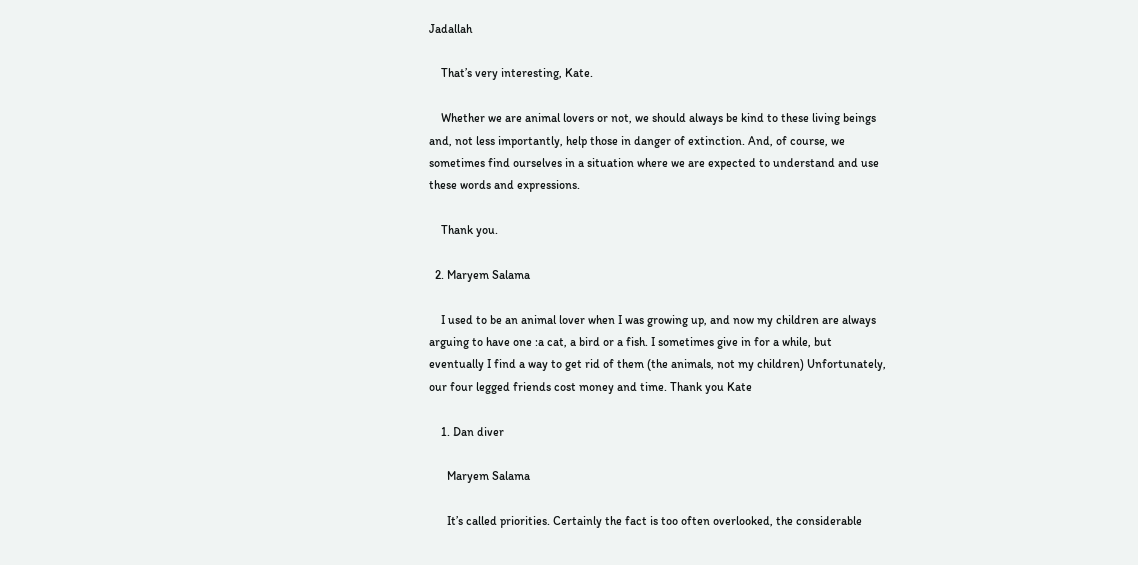Jadallah

    That’s very interesting, Kate.

    Whether we are animal lovers or not, we should always be kind to these living beings and, not less importantly, help those in danger of extinction. And, of course, we sometimes find ourselves in a situation where we are expected to understand and use these words and expressions.

    Thank you.

  2. Maryem Salama

    I used to be an animal lover when I was growing up, and now my children are always arguing to have one :a cat, a bird or a fish. I sometimes give in for a while, but eventually I find a way to get rid of them (the animals, not my children) Unfortunately, our four legged friends cost money and time. Thank you Kate

    1. Dan diver

      Maryem Salama

      It’s called priorities. Certainly the fact is too often overlooked, the considerable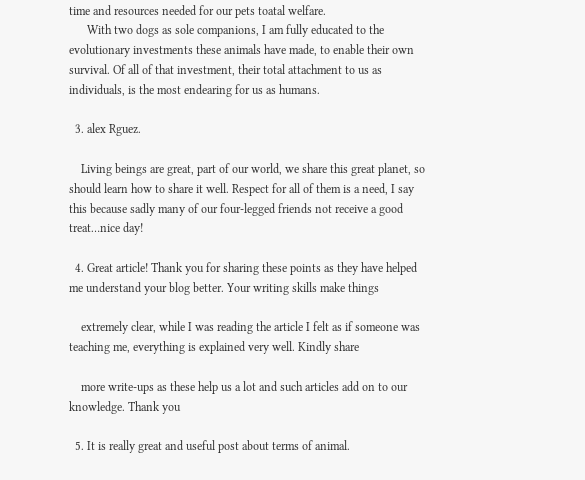time and resources needed for our pets toatal welfare.
      With two dogs as sole companions, I am fully educated to the evolutionary investments these animals have made, to enable their own survival. Of all of that investment, their total attachment to us as individuals, is the most endearing for us as humans.

  3. alex Rguez.

    Living beings are great, part of our world, we share this great planet, so should learn how to share it well. Respect for all of them is a need, I say this because sadly many of our four-legged friends not receive a good treat…nice day!

  4. Great article! Thank you for sharing these points as they have helped me understand your blog better. Your writing skills make things

    extremely clear, while I was reading the article I felt as if someone was teaching me, everything is explained very well. Kindly share

    more write-ups as these help us a lot and such articles add on to our knowledge. Thank you

  5. It is really great and useful post about terms of animal.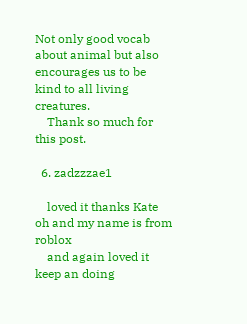Not only good vocab about animal but also encourages us to be kind to all living creatures.
    Thank so much for this post.

  6. zadzzzae1

    loved it thanks Kate oh and my name is from roblox
    and again loved it keep an doing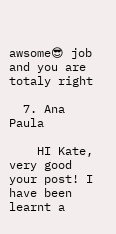awsome😎 job and you are totaly right

  7. Ana Paula

    HI Kate, very good your post! I have been learnt a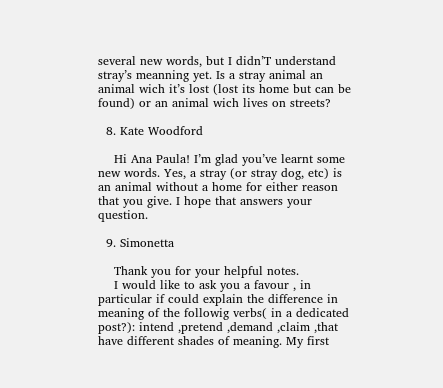several new words, but I didn’T understand stray’s meanning yet. Is a stray animal an animal wich it’s lost (lost its home but can be found) or an animal wich lives on streets?

  8. Kate Woodford

    Hi Ana Paula! I’m glad you’ve learnt some new words. Yes, a stray (or stray dog, etc) is an animal without a home for either reason that you give. I hope that answers your question.

  9. Simonetta

    Thank you for your helpful notes.
    I would like to ask you a favour , in particular if could explain the difference in meaning of the followig verbs( in a dedicated post?): intend ,pretend ,demand ,claim ,that have different shades of meaning. My first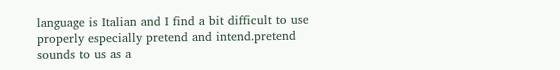language is Italian and I find a bit difficult to use properly especially pretend and intend.pretend sounds to us as a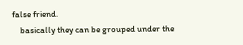false friend.
    basically they can be grouped under the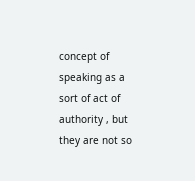concept of speaking as a sort of act of authority , but they are not so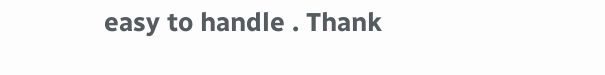easy to handle . Thank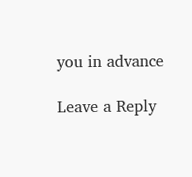you in advance

Leave a Reply